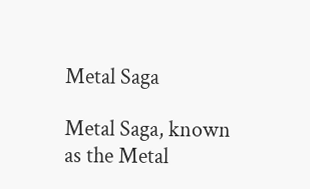Metal Saga

Metal Saga, known as the Metal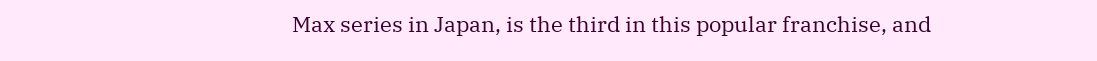Max series in Japan, is the third in this popular franchise, and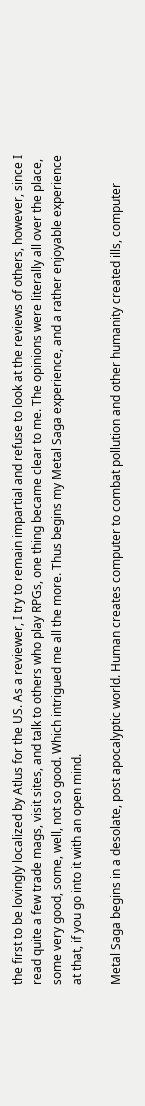the first to be lovingly localized by Atlus for the US. As a reviewer, I try to remain impartial and refuse to look at the reviews of others, however, since I read quite a few trade mags, visit sites, and talk to others who play RPGs, one thing became clear to me. The opinions were literally all over the place, some very good, some, well, not so good. Which intrigued me all the more. Thus begins my Metal Saga experience, and a rather enjoyable experience at that, if you go into it with an open mind.

Metal Saga begins in a desolate, post apocalyptic world. Human creates computer to combat pollution and other humanity created ills, computer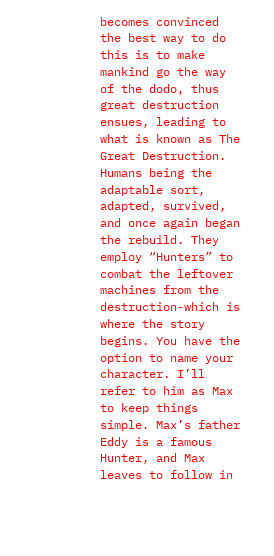becomes convinced the best way to do this is to make mankind go the way of the dodo, thus great destruction ensues, leading to what is known as The Great Destruction. Humans being the adaptable sort, adapted, survived, and once again began the rebuild. They employ “Hunters” to combat the leftover machines from the destruction-which is where the story begins. You have the option to name your character. I’ll refer to him as Max to keep things simple. Max’s father Eddy is a famous Hunter, and Max leaves to follow in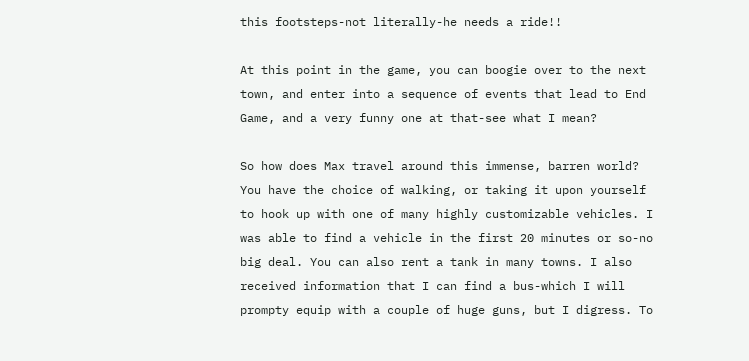this footsteps-not literally-he needs a ride!!

At this point in the game, you can boogie over to the next town, and enter into a sequence of events that lead to End Game, and a very funny one at that-see what I mean?

So how does Max travel around this immense, barren world? You have the choice of walking, or taking it upon yourself to hook up with one of many highly customizable vehicles. I was able to find a vehicle in the first 20 minutes or so-no big deal. You can also rent a tank in many towns. I also received information that I can find a bus-which I will prompty equip with a couple of huge guns, but I digress. To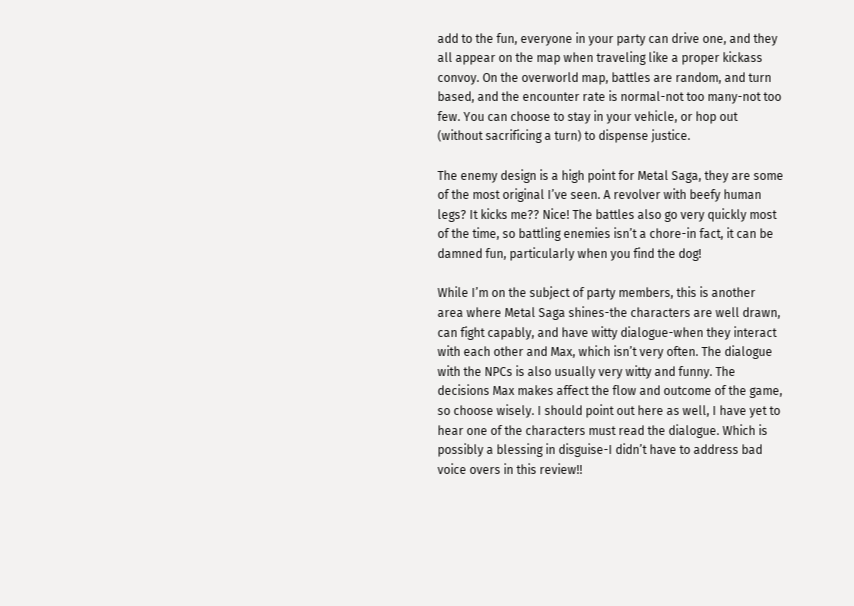add to the fun, everyone in your party can drive one, and they all appear on the map when traveling like a proper kickass convoy. On the overworld map, battles are random, and turn based, and the encounter rate is normal-not too many-not too few. You can choose to stay in your vehicle, or hop out (without sacrificing a turn) to dispense justice.

The enemy design is a high point for Metal Saga, they are some of the most original I’ve seen. A revolver with beefy human legs? It kicks me?? Nice! The battles also go very quickly most of the time, so battling enemies isn’t a chore-in fact, it can be damned fun, particularly when you find the dog!

While I’m on the subject of party members, this is another area where Metal Saga shines-the characters are well drawn, can fight capably, and have witty dialogue-when they interact with each other and Max, which isn’t very often. The dialogue with the NPCs is also usually very witty and funny. The decisions Max makes affect the flow and outcome of the game, so choose wisely. I should point out here as well, I have yet to hear one of the characters must read the dialogue. Which is possibly a blessing in disguise-I didn’t have to address bad voice overs in this review!!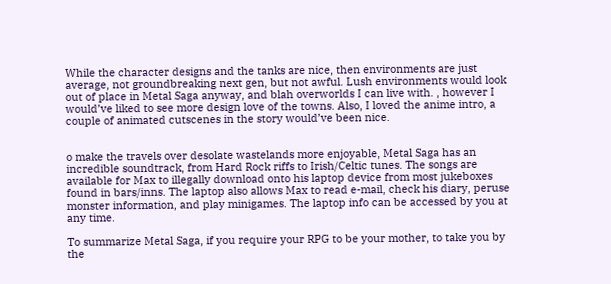While the character designs and the tanks are nice, then environments are just average, not groundbreaking next gen, but not awful. Lush environments would look out of place in Metal Saga anyway, and blah overworlds I can live with. , however I would’ve liked to see more design love of the towns. Also, I loved the anime intro, a couple of animated cutscenes in the story would’ve been nice.


o make the travels over desolate wastelands more enjoyable, Metal Saga has an incredible soundtrack, from Hard Rock riffs to Irish/Celtic tunes. The songs are available for Max to illegally download onto his laptop device from most jukeboxes found in bars/inns. The laptop also allows Max to read e-mail, check his diary, peruse monster information, and play minigames. The laptop info can be accessed by you at any time.

To summarize Metal Saga, if you require your RPG to be your mother, to take you by the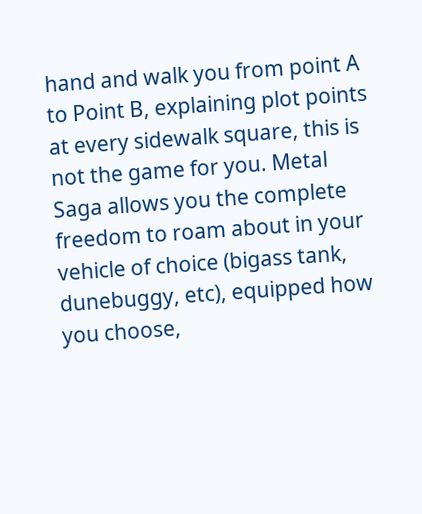hand and walk you from point A to Point B, explaining plot points at every sidewalk square, this is not the game for you. Metal Saga allows you the complete freedom to roam about in your vehicle of choice (bigass tank, dunebuggy, etc), equipped how you choose,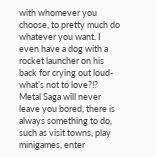with whomever you choose, to pretty much do whatever you want. I even have a dog with a rocket launcher on his back for crying out loud-what’s not to love?!? Metal Saga will never leave you bored, there is always something to do, such as visit towns, play minigames, enter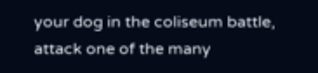your dog in the coliseum battle, attack one of the many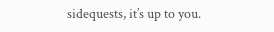sidequests, it’s up to you.